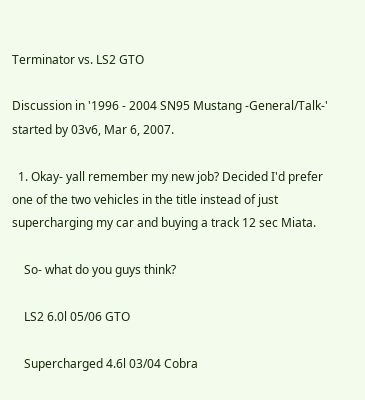Terminator vs. LS2 GTO

Discussion in '1996 - 2004 SN95 Mustang -General/Talk-' started by 03v6, Mar 6, 2007.

  1. Okay- yall remember my new job? Decided I'd prefer one of the two vehicles in the title instead of just supercharging my car and buying a track 12 sec Miata.

    So- what do you guys think?

    LS2 6.0l 05/06 GTO

    Supercharged 4.6l 03/04 Cobra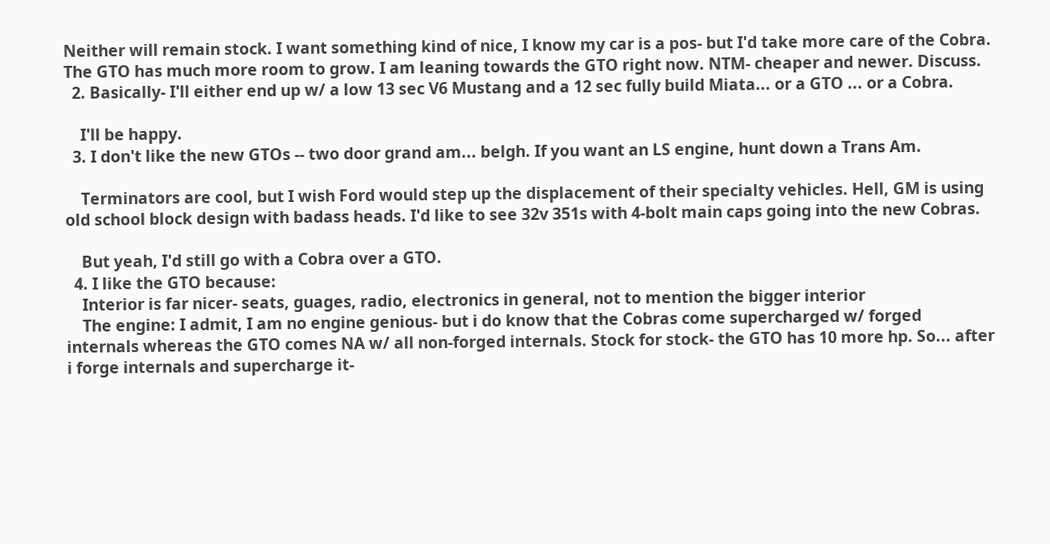Neither will remain stock. I want something kind of nice, I know my car is a pos- but I'd take more care of the Cobra. The GTO has much more room to grow. I am leaning towards the GTO right now. NTM- cheaper and newer. Discuss.
  2. Basically- I'll either end up w/ a low 13 sec V6 Mustang and a 12 sec fully build Miata... or a GTO ... or a Cobra.

    I'll be happy.
  3. I don't like the new GTOs -- two door grand am... belgh. If you want an LS engine, hunt down a Trans Am.

    Terminators are cool, but I wish Ford would step up the displacement of their specialty vehicles. Hell, GM is using old school block design with badass heads. I'd like to see 32v 351s with 4-bolt main caps going into the new Cobras.

    But yeah, I'd still go with a Cobra over a GTO.
  4. I like the GTO because:
    Interior is far nicer- seats, guages, radio, electronics in general, not to mention the bigger interior
    The engine: I admit, I am no engine genious- but i do know that the Cobras come supercharged w/ forged internals whereas the GTO comes NA w/ all non-forged internals. Stock for stock- the GTO has 10 more hp. So... after i forge internals and supercharge it-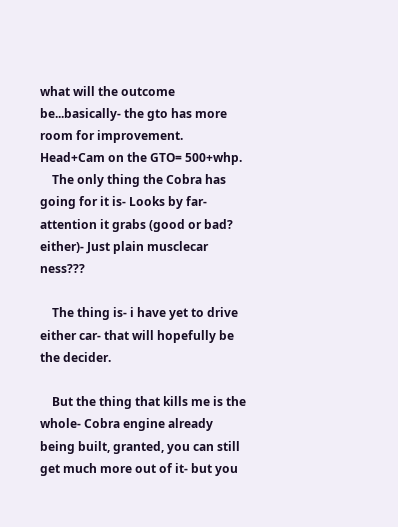what will the outcome be...basically- the gto has more room for improvement. Head+Cam on the GTO= 500+whp.
    The only thing the Cobra has going for it is- Looks by far- attention it grabs (good or bad? either)- Just plain musclecar ness???

    The thing is- i have yet to drive either car- that will hopefully be the decider.

    But the thing that kills me is the whole- Cobra engine already being built, granted, you can still get much more out of it- but you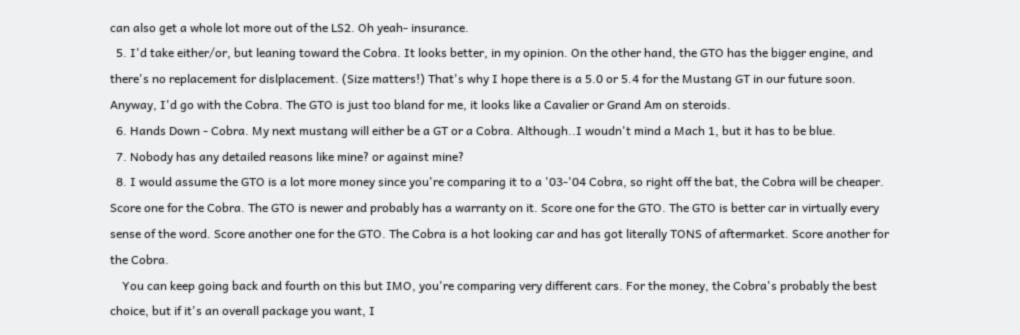can also get a whole lot more out of the LS2. Oh yeah- insurance.
  5. I'd take either/or, but leaning toward the Cobra. It looks better, in my opinion. On the other hand, the GTO has the bigger engine, and there's no replacement for dislplacement. (Size matters!) That's why I hope there is a 5.0 or 5.4 for the Mustang GT in our future soon. Anyway, I'd go with the Cobra. The GTO is just too bland for me, it looks like a Cavalier or Grand Am on steroids.
  6. Hands Down - Cobra. My next mustang will either be a GT or a Cobra. Although..I woudn't mind a Mach 1, but it has to be blue.
  7. Nobody has any detailed reasons like mine? or against mine?
  8. I would assume the GTO is a lot more money since you're comparing it to a '03-'04 Cobra, so right off the bat, the Cobra will be cheaper. Score one for the Cobra. The GTO is newer and probably has a warranty on it. Score one for the GTO. The GTO is better car in virtually every sense of the word. Score another one for the GTO. The Cobra is a hot looking car and has got literally TONS of aftermarket. Score another for the Cobra.
    You can keep going back and fourth on this but IMO, you're comparing very different cars. For the money, the Cobra's probably the best choice, but if it's an overall package you want, I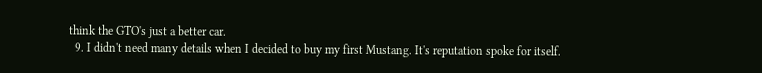think the GTO's just a better car.
  9. I didn't need many details when I decided to buy my first Mustang. It's reputation spoke for itself.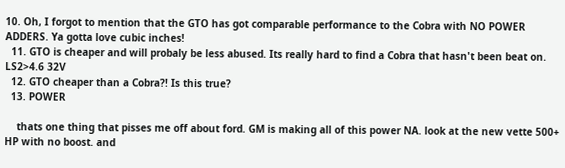10. Oh, I forgot to mention that the GTO has got comparable performance to the Cobra with NO POWER ADDERS. Ya gotta love cubic inches!
  11. GTO is cheaper and will probaly be less abused. Its really hard to find a Cobra that hasn't been beat on. LS2>4.6 32V
  12. GTO cheaper than a Cobra?! Is this true?
  13. POWER

    thats one thing that pisses me off about ford. GM is making all of this power NA. look at the new vette 500+ HP with no boost. and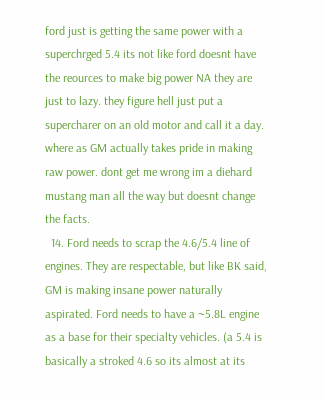ford just is getting the same power with a superchrged 5.4 its not like ford doesnt have the reources to make big power NA they are just to lazy. they figure hell just put a supercharer on an old motor and call it a day. where as GM actually takes pride in making raw power. dont get me wrong im a diehard mustang man all the way but doesnt change the facts.
  14. Ford needs to scrap the 4.6/5.4 line of engines. They are respectable, but like BK said, GM is making insane power naturally aspirated. Ford needs to have a ~5.8L engine as a base for their specialty vehicles. (a 5.4 is basically a stroked 4.6 so its almost at its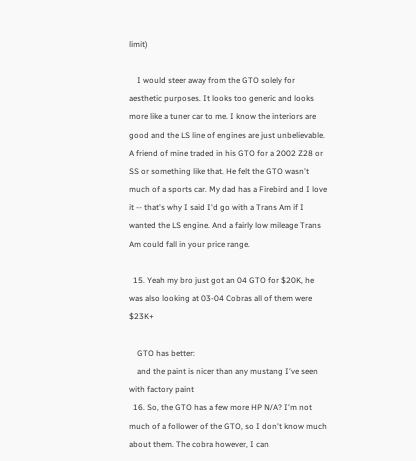limit)

    I would steer away from the GTO solely for aesthetic purposes. It looks too generic and looks more like a tuner car to me. I know the interiors are good and the LS line of engines are just unbelievable. A friend of mine traded in his GTO for a 2002 Z28 or SS or something like that. He felt the GTO wasn't much of a sports car. My dad has a Firebird and I love it -- that's why I said I'd go with a Trans Am if I wanted the LS engine. And a fairly low mileage Trans Am could fall in your price range.

  15. Yeah my bro just got an 04 GTO for $20K, he was also looking at 03-04 Cobras all of them were $23K+

    GTO has better:
    and the paint is nicer than any mustang I've seen with factory paint
  16. So, the GTO has a few more HP N/A? I'm not much of a follower of the GTO, so I don't know much about them. The cobra however, I can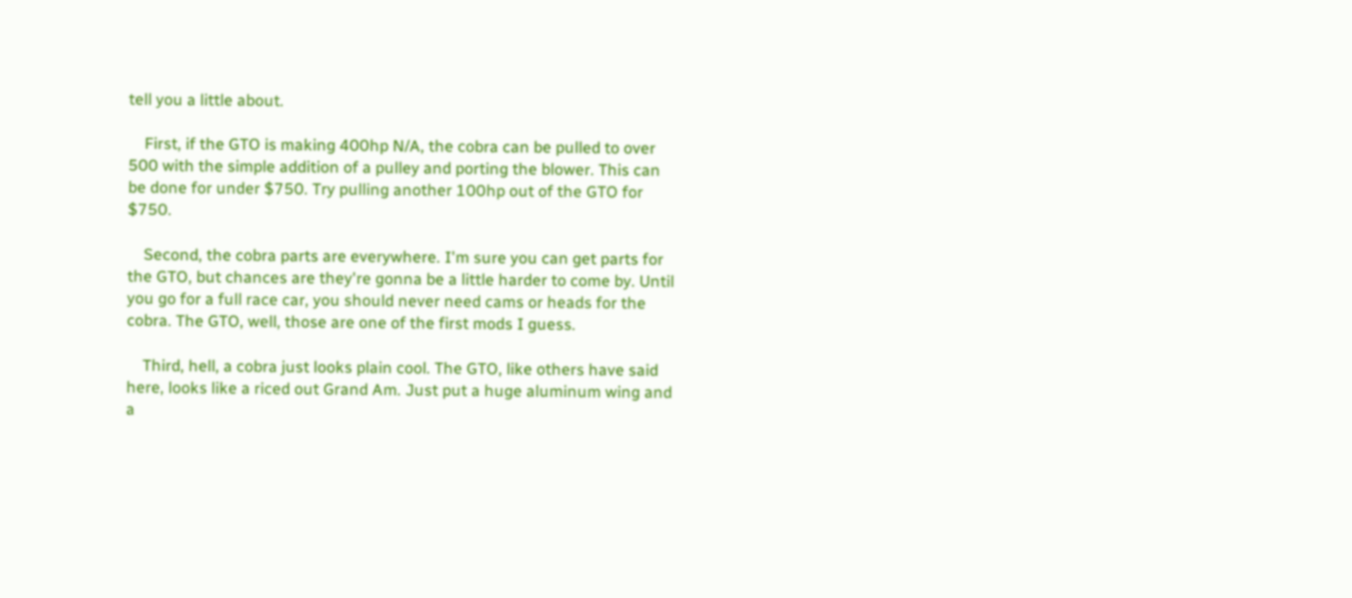tell you a little about.

    First, if the GTO is making 400hp N/A, the cobra can be pulled to over 500 with the simple addition of a pulley and porting the blower. This can be done for under $750. Try pulling another 100hp out of the GTO for $750.

    Second, the cobra parts are everywhere. I'm sure you can get parts for the GTO, but chances are they're gonna be a little harder to come by. Until you go for a full race car, you should never need cams or heads for the cobra. The GTO, well, those are one of the first mods I guess.

    Third, hell, a cobra just looks plain cool. The GTO, like others have said here, looks like a riced out Grand Am. Just put a huge aluminum wing and a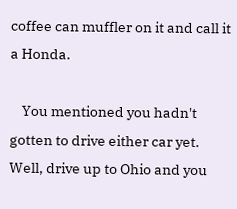coffee can muffler on it and call it a Honda.

    You mentioned you hadn't gotten to drive either car yet. Well, drive up to Ohio and you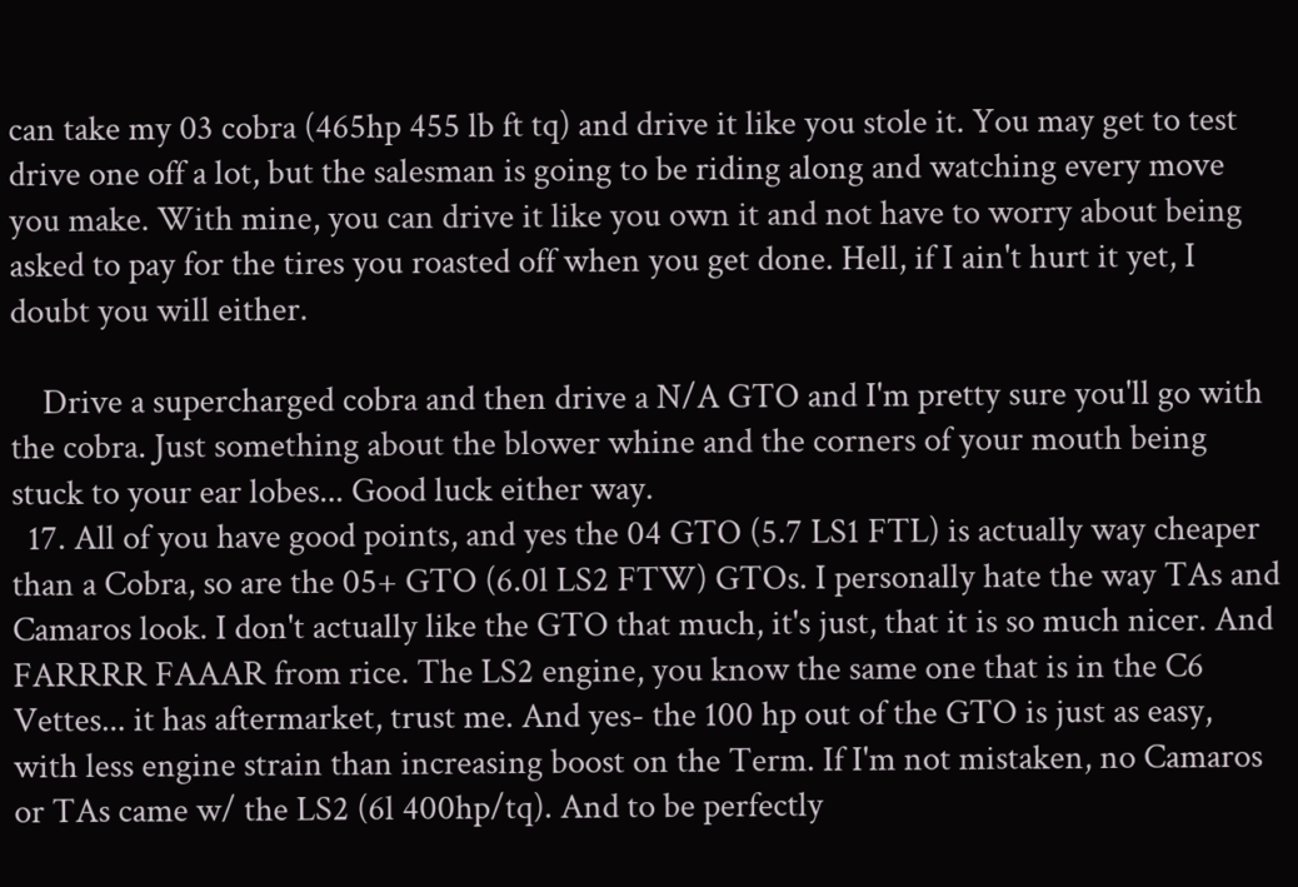can take my 03 cobra (465hp 455 lb ft tq) and drive it like you stole it. You may get to test drive one off a lot, but the salesman is going to be riding along and watching every move you make. With mine, you can drive it like you own it and not have to worry about being asked to pay for the tires you roasted off when you get done. Hell, if I ain't hurt it yet, I doubt you will either.

    Drive a supercharged cobra and then drive a N/A GTO and I'm pretty sure you'll go with the cobra. Just something about the blower whine and the corners of your mouth being stuck to your ear lobes... Good luck either way.
  17. All of you have good points, and yes the 04 GTO (5.7 LS1 FTL) is actually way cheaper than a Cobra, so are the 05+ GTO (6.0l LS2 FTW) GTOs. I personally hate the way TAs and Camaros look. I don't actually like the GTO that much, it's just, that it is so much nicer. And FARRRR FAAAR from rice. The LS2 engine, you know the same one that is in the C6 Vettes... it has aftermarket, trust me. And yes- the 100 hp out of the GTO is just as easy, with less engine strain than increasing boost on the Term. If I'm not mistaken, no Camaros or TAs came w/ the LS2 (6l 400hp/tq). And to be perfectly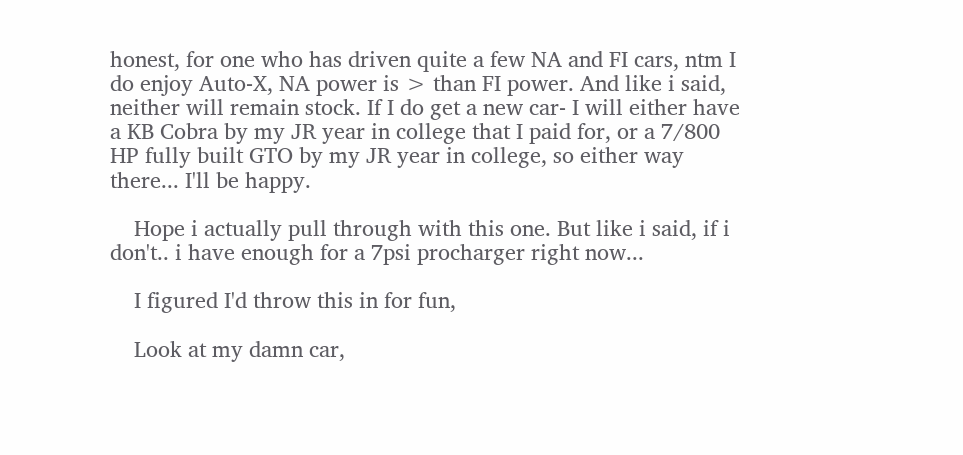honest, for one who has driven quite a few NA and FI cars, ntm I do enjoy Auto-X, NA power is > than FI power. And like i said, neither will remain stock. If I do get a new car- I will either have a KB Cobra by my JR year in college that I paid for, or a 7/800 HP fully built GTO by my JR year in college, so either way there... I'll be happy.

    Hope i actually pull through with this one. But like i said, if i don't.. i have enough for a 7psi procharger right now...

    I figured I'd throw this in for fun,

    Look at my damn car,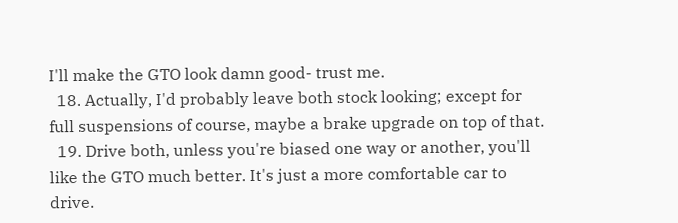I'll make the GTO look damn good- trust me.
  18. Actually, I'd probably leave both stock looking; except for full suspensions of course, maybe a brake upgrade on top of that.
  19. Drive both, unless you're biased one way or another, you'll like the GTO much better. It's just a more comfortable car to drive.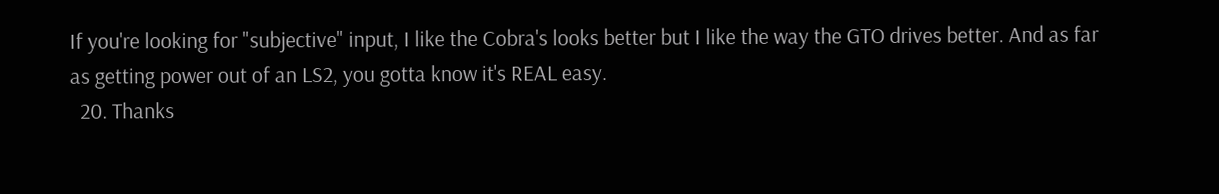If you're looking for "subjective" input, I like the Cobra's looks better but I like the way the GTO drives better. And as far as getting power out of an LS2, you gotta know it's REAL easy.
  20. Thanks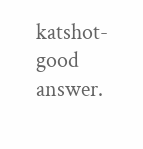katshot- good answer.